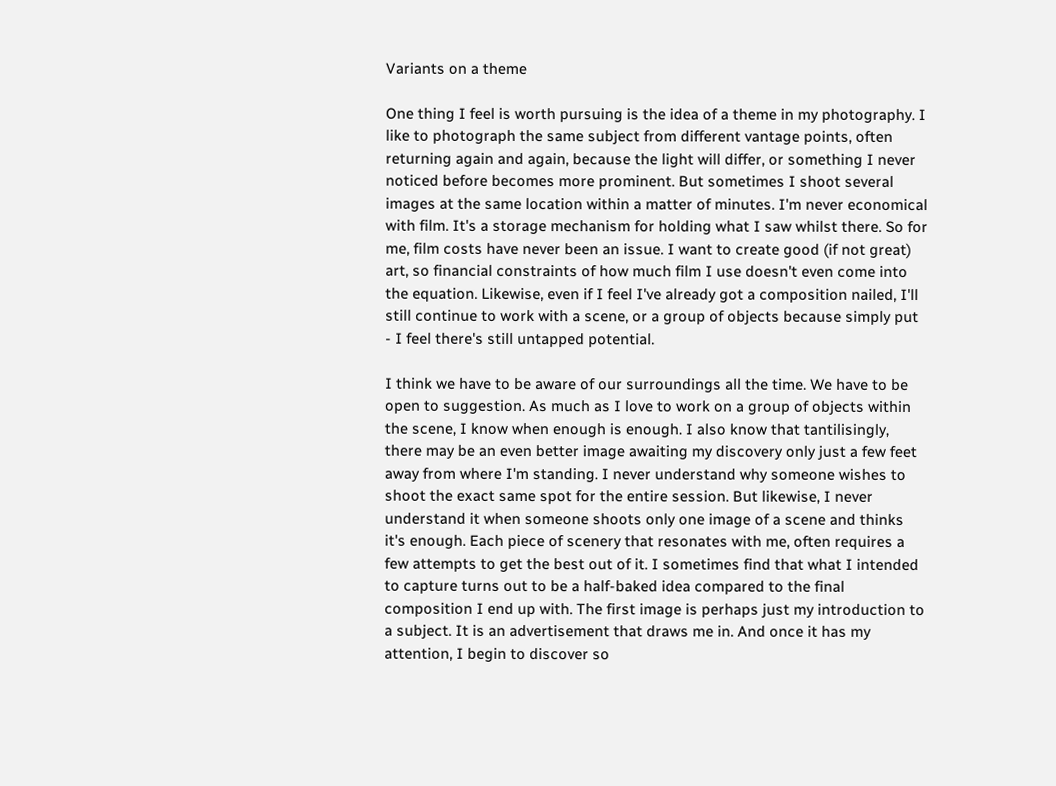Variants on a theme

One thing I feel is worth pursuing is the idea of a theme in my photography. I like to photograph the same subject from different vantage points, often returning again and again, because the light will differ, or something I never noticed before becomes more prominent. But sometimes I shoot several images at the same location within a matter of minutes. I'm never economical with film. It's a storage mechanism for holding what I saw whilst there. So for me, film costs have never been an issue. I want to create good (if not great) art, so financial constraints of how much film I use doesn't even come into the equation. Likewise, even if I feel I've already got a composition nailed, I'll still continue to work with a scene, or a group of objects because simply put - I feel there's still untapped potential.

I think we have to be aware of our surroundings all the time. We have to be open to suggestion. As much as I love to work on a group of objects within the scene, I know when enough is enough. I also know that tantilisingly, there may be an even better image awaiting my discovery only just a few feet away from where I'm standing. I never understand why someone wishes to shoot the exact same spot for the entire session. But likewise, I never understand it when someone shoots only one image of a scene and thinks it's enough. Each piece of scenery that resonates with me, often requires a few attempts to get the best out of it. I sometimes find that what I intended to capture turns out to be a half-baked idea compared to the final composition I end up with. The first image is perhaps just my introduction to a subject. It is an advertisement that draws me in. And once it has my attention, I begin to discover so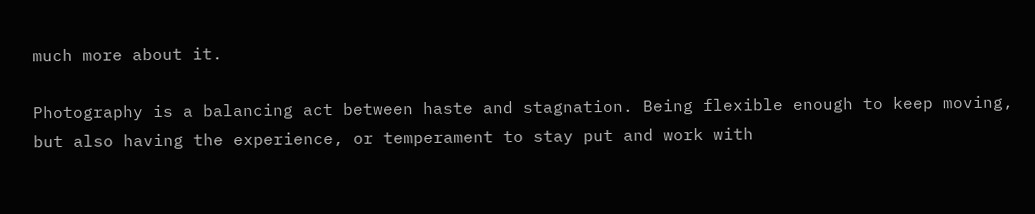much more about it.

Photography is a balancing act between haste and stagnation. Being flexible enough to keep moving, but also having the experience, or temperament to stay put and work with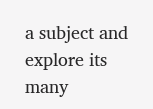a subject and explore its many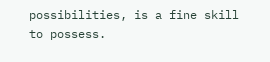possibilities, is a fine skill to possess.